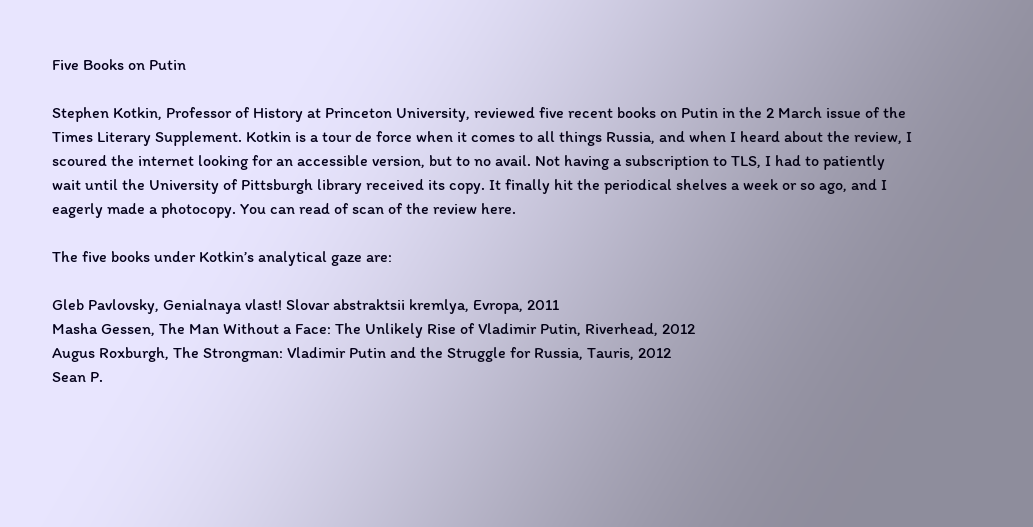Five Books on Putin

Stephen Kotkin, Professor of History at Princeton University, reviewed five recent books on Putin in the 2 March issue of the Times Literary Supplement. Kotkin is a tour de force when it comes to all things Russia, and when I heard about the review, I scoured the internet looking for an accessible version, but to no avail. Not having a subscription to TLS, I had to patiently wait until the University of Pittsburgh library received its copy. It finally hit the periodical shelves a week or so ago, and I eagerly made a photocopy. You can read of scan of the review here.

The five books under Kotkin’s analytical gaze are:

Gleb Pavlovsky, Genialnaya vlast! Slovar abstraktsii kremlya, Evropa, 2011
Masha Gessen, The Man Without a Face: The Unlikely Rise of Vladimir Putin, Riverhead, 2012
Augus Roxburgh, The Strongman: Vladimir Putin and the Struggle for Russia, Tauris, 2012
Sean P.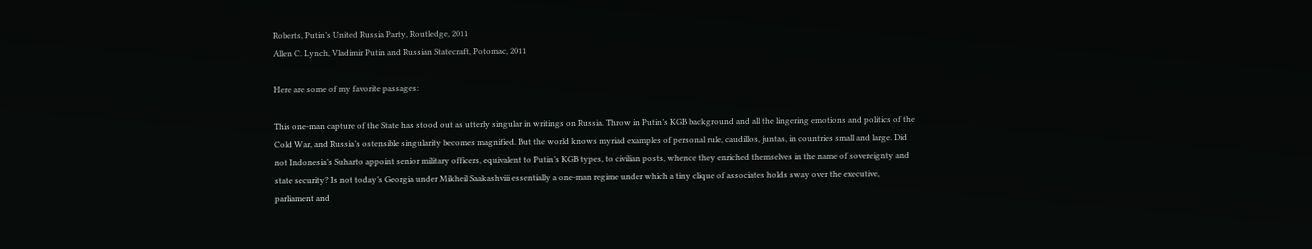Roberts, Putin’s United Russia Party, Routledge, 2011
Allen C. Lynch, Vladimir Putin and Russian Statecraft, Potomac, 2011

Here are some of my favorite passages:

This one-man capture of the State has stood out as utterly singular in writings on Russia. Throw in Putin’s KGB background and all the lingering emotions and politics of the Cold War, and Russia’s ostensible singularity becomes magnified. But the world knows myriad examples of personal rule, caudillos, juntas, in countries small and large. Did not Indonesia’s Suharto appoint senior military officers, equivalent to Putin’s KGB types, to civilian posts, whence they enriched themselves in the name of sovereignty and state security? Is not today’s Georgia under Mikheil Saakashviii essentially a one-man regime under which a tiny clique of associates holds sway over the executive, parliament and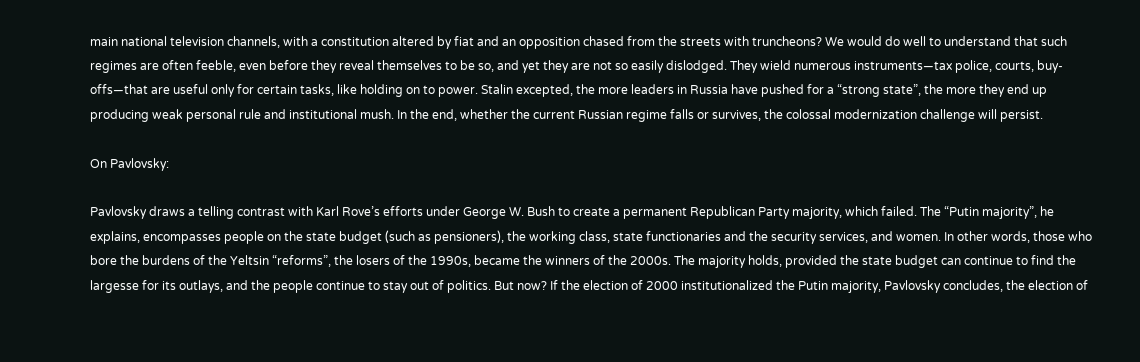main national television channels, with a constitution altered by fiat and an opposition chased from the streets with truncheons? We would do well to understand that such regimes are often feeble, even before they reveal themselves to be so, and yet they are not so easily dislodged. They wield numerous instruments—tax police, courts, buy-offs—that are useful only for certain tasks, like holding on to power. Stalin excepted, the more leaders in Russia have pushed for a “strong state”, the more they end up producing weak personal rule and institutional mush. In the end, whether the current Russian regime falls or survives, the colossal modernization challenge will persist.

On Pavlovsky:

Pavlovsky draws a telling contrast with Karl Rove’s efforts under George W. Bush to create a permanent Republican Party majority, which failed. The “Putin majority”, he explains, encompasses people on the state budget (such as pensioners), the working class, state functionaries and the security services, and women. In other words, those who bore the burdens of the Yeltsin “reforms”, the losers of the 1990s, became the winners of the 2000s. The majority holds, provided the state budget can continue to find the largesse for its outlays, and the people continue to stay out of politics. But now? If the election of 2000 institutionalized the Putin majority, Pavlovsky concludes, the election of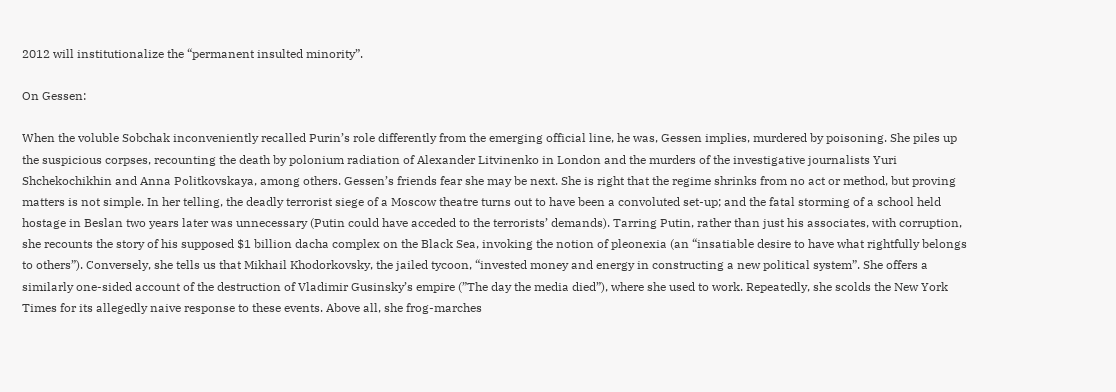2012 will institutionalize the “permanent insulted minority”.

On Gessen:

When the voluble Sobchak inconveniently recalled Purin’s role differently from the emerging official line, he was, Gessen implies, murdered by poisoning. She piles up the suspicious corpses, recounting the death by polonium radiation of Alexander Litvinenko in London and the murders of the investigative journalists Yuri Shchekochikhin and Anna Politkovskaya, among others. Gessen’s friends fear she may be next. She is right that the regime shrinks from no act or method, but proving matters is not simple. In her telling, the deadly terrorist siege of a Moscow theatre turns out to have been a convoluted set-up; and the fatal storming of a school held hostage in Beslan two years later was unnecessary (Putin could have acceded to the terrorists’ demands). Tarring Putin, rather than just his associates, with corruption, she recounts the story of his supposed $1 billion dacha complex on the Black Sea, invoking the notion of pleonexia (an “insatiable desire to have what rightfully belongs to others”). Conversely, she tells us that Mikhail Khodorkovsky, the jailed tycoon, “invested money and energy in constructing a new political system”. She offers a similarly one-sided account of the destruction of Vladimir Gusinsky’s empire (”The day the media died”), where she used to work. Repeatedly, she scolds the New York Times for its allegedly naive response to these events. Above all, she frog-marches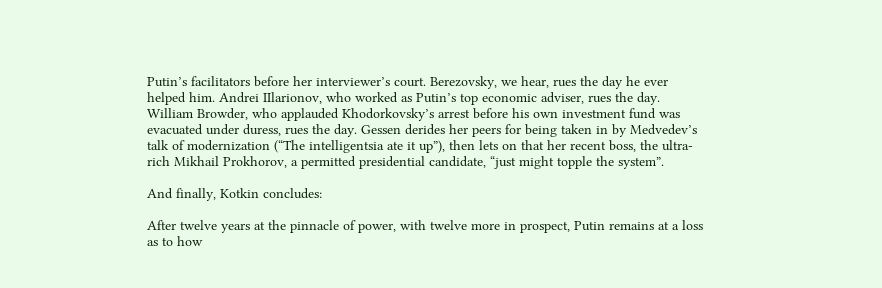Putin’s facilitators before her interviewer’s court. Berezovsky, we hear, rues the day he ever helped him. Andrei IIlarionov, who worked as Putin’s top economic adviser, rues the day. William Browder, who applauded Khodorkovsky’s arrest before his own investment fund was evacuated under duress, rues the day. Gessen derides her peers for being taken in by Medvedev’s talk of modernization (“The intelligentsia ate it up”), then lets on that her recent boss, the ultra-rich Mikhail Prokhorov, a permitted presidential candidate, “just might topple the system”.

And finally, Kotkin concludes:

After twelve years at the pinnacle of power, with twelve more in prospect, Putin remains at a loss as to how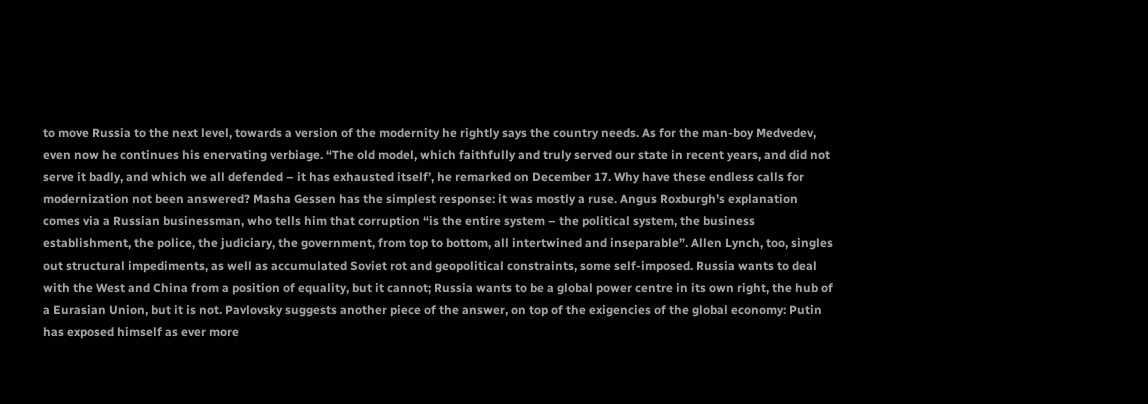to move Russia to the next level, towards a version of the modernity he rightly says the country needs. As for the man-boy Medvedev, even now he continues his enervating verbiage. “The old model, which faithfully and truly served our state in recent years, and did not serve it badly, and which we all defended – it has exhausted itself’, he remarked on December 17. Why have these endless calls for modernization not been answered? Masha Gessen has the simplest response: it was mostly a ruse. Angus Roxburgh’s explanation comes via a Russian businessman, who tells him that corruption “is the entire system – the political system, the business establishment, the police, the judiciary, the government, from top to bottom, all intertwined and inseparable”. Allen Lynch, too, singles out structural impediments, as well as accumulated Soviet rot and geopolitical constraints, some self-imposed. Russia wants to deal with the West and China from a position of equality, but it cannot; Russia wants to be a global power centre in its own right, the hub of a Eurasian Union, but it is not. Pavlovsky suggests another piece of the answer, on top of the exigencies of the global economy: Putin has exposed himself as ever more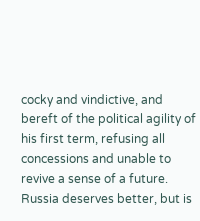cocky and vindictive, and bereft of the political agility of his first term, refusing all concessions and unable to revive a sense of a future. Russia deserves better, but is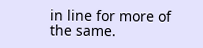in line for more of the same.